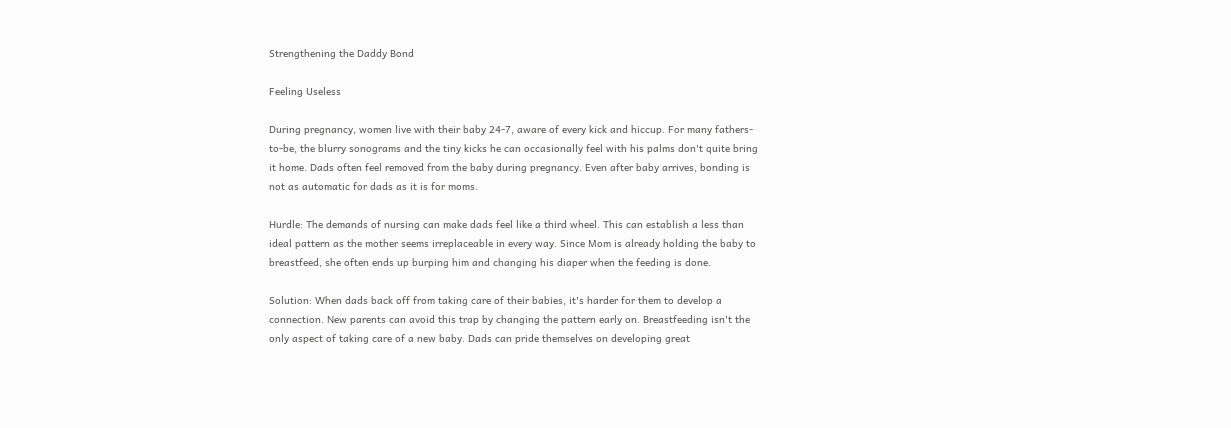Strengthening the Daddy Bond

Feeling Useless

During pregnancy, women live with their baby 24-7, aware of every kick and hiccup. For many fathers-to-be, the blurry sonograms and the tiny kicks he can occasionally feel with his palms don't quite bring it home. Dads often feel removed from the baby during pregnancy. Even after baby arrives, bonding is not as automatic for dads as it is for moms.

Hurdle: The demands of nursing can make dads feel like a third wheel. This can establish a less than ideal pattern as the mother seems irreplaceable in every way. Since Mom is already holding the baby to breastfeed, she often ends up burping him and changing his diaper when the feeding is done.

Solution: When dads back off from taking care of their babies, it's harder for them to develop a connection. New parents can avoid this trap by changing the pattern early on. Breastfeeding isn't the only aspect of taking care of a new baby. Dads can pride themselves on developing great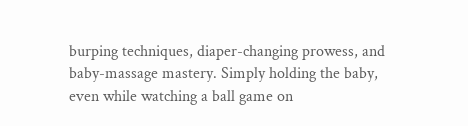burping techniques, diaper-changing prowess, and baby-massage mastery. Simply holding the baby, even while watching a ball game on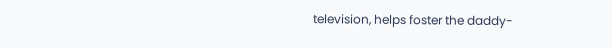television, helps foster the daddy-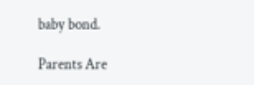baby bond.

Parents Are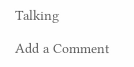Talking

Add a Comment